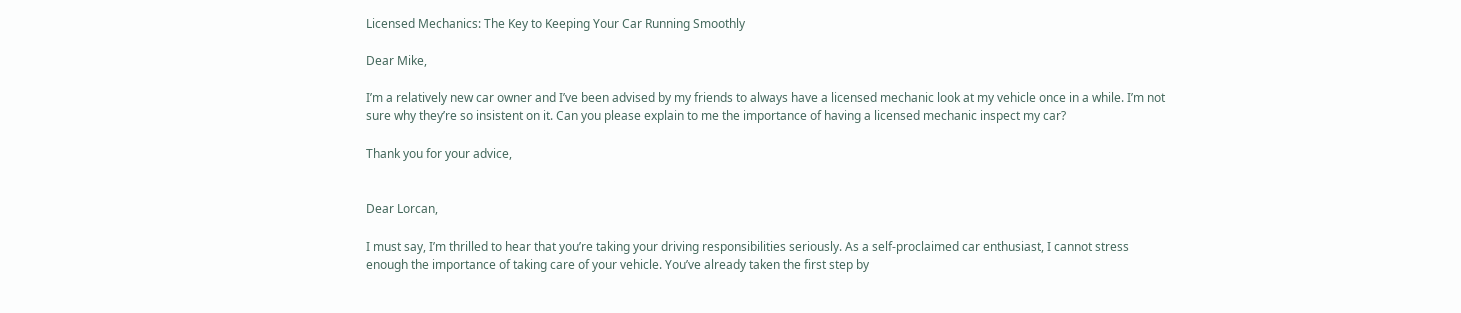Licensed Mechanics: The Key to Keeping Your Car Running Smoothly

Dear Mike,

I’m a relatively new car owner and I’ve been advised by my friends to always have a licensed mechanic look at my vehicle once in a while. I’m not sure why they’re so insistent on it. Can you please explain to me the importance of having a licensed mechanic inspect my car?

Thank you for your advice,


Dear Lorcan,

I must say, I’m thrilled to hear that you’re taking your driving responsibilities seriously. As a self-proclaimed car enthusiast, I cannot stress enough the importance of taking care of your vehicle. You’ve already taken the first step by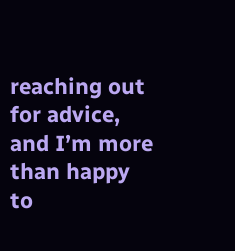reaching out for advice, and I’m more than happy to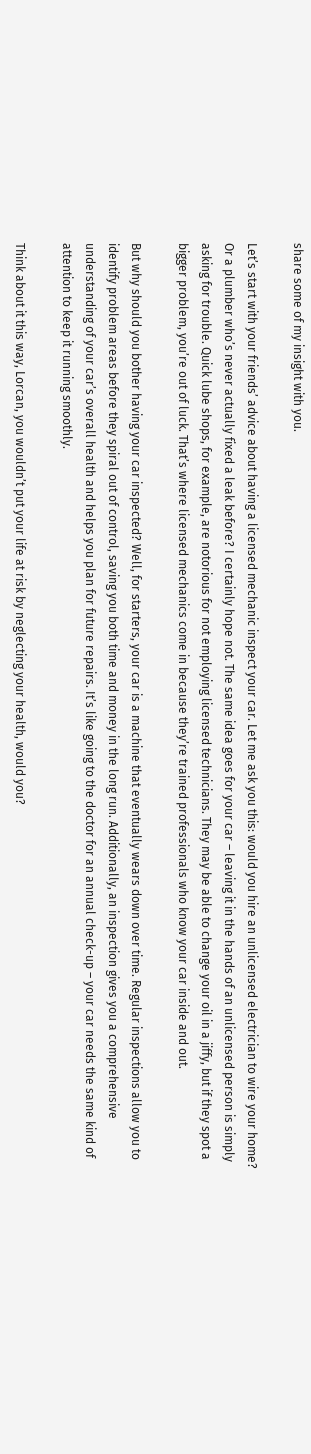share some of my insight with you.

Let’s start with your friends’ advice about having a licensed mechanic inspect your car. Let me ask you this: would you hire an unlicensed electrician to wire your home? Or a plumber who’s never actually fixed a leak before? I certainly hope not. The same idea goes for your car – leaving it in the hands of an unlicensed person is simply asking for trouble. Quick lube shops, for example, are notorious for not employing licensed technicians. They may be able to change your oil in a jiffy, but if they spot a bigger problem, you’re out of luck. That’s where licensed mechanics come in because they’re trained professionals who know your car inside and out.

But why should you bother having your car inspected? Well, for starters, your car is a machine that eventually wears down over time. Regular inspections allow you to identify problem areas before they spiral out of control, saving you both time and money in the long run. Additionally, an inspection gives you a comprehensive understanding of your car’s overall health and helps you plan for future repairs. It’s like going to the doctor for an annual check-up – your car needs the same kind of attention to keep it running smoothly.

Think about it this way, Lorcan, you wouldn’t put your life at risk by neglecting your health, would you?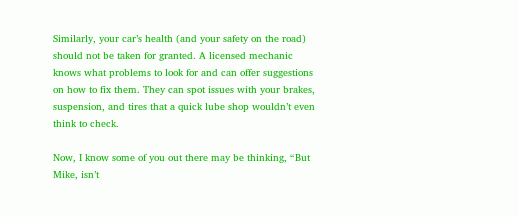Similarly, your car’s health (and your safety on the road) should not be taken for granted. A licensed mechanic knows what problems to look for and can offer suggestions on how to fix them. They can spot issues with your brakes, suspension, and tires that a quick lube shop wouldn’t even think to check.

Now, I know some of you out there may be thinking, “But Mike, isn’t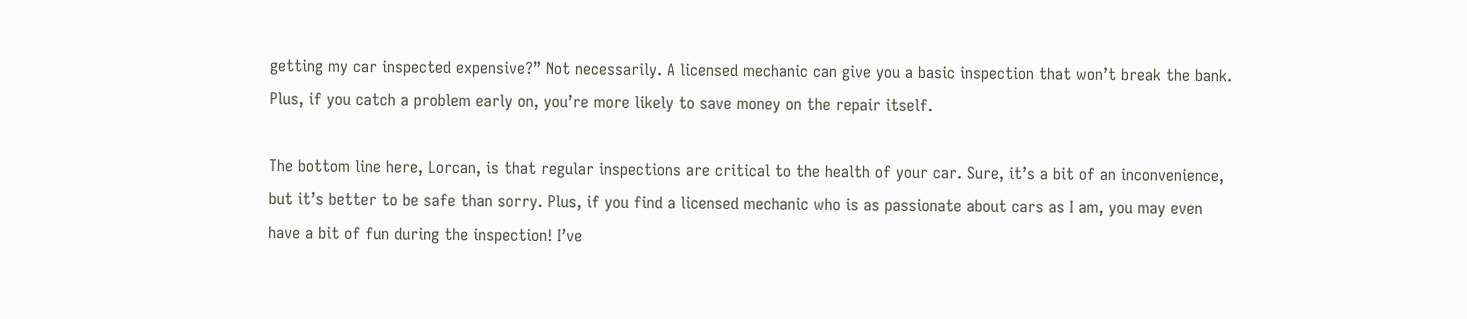getting my car inspected expensive?” Not necessarily. A licensed mechanic can give you a basic inspection that won’t break the bank. Plus, if you catch a problem early on, you’re more likely to save money on the repair itself.

The bottom line here, Lorcan, is that regular inspections are critical to the health of your car. Sure, it’s a bit of an inconvenience, but it’s better to be safe than sorry. Plus, if you find a licensed mechanic who is as passionate about cars as I am, you may even have a bit of fun during the inspection! I’ve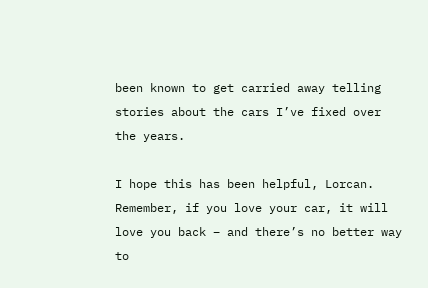been known to get carried away telling stories about the cars I’ve fixed over the years.

I hope this has been helpful, Lorcan. Remember, if you love your car, it will love you back – and there’s no better way to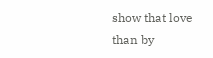show that love than by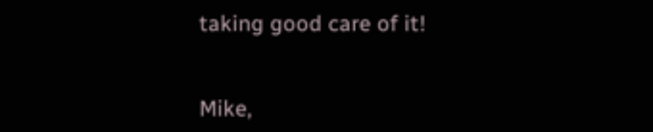taking good care of it!


Mike,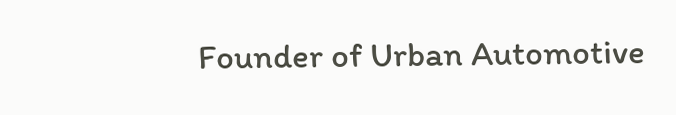Founder of Urban Automotive